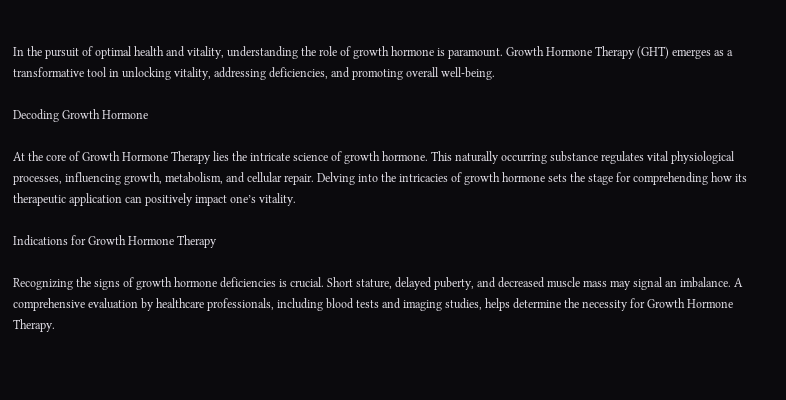In the pursuit of optimal health and vitality, understanding the role of growth hormone is paramount. Growth Hormone Therapy (GHT) emerges as a transformative tool in unlocking vitality, addressing deficiencies, and promoting overall well-being.

Decoding Growth Hormone

At the core of Growth Hormone Therapy lies the intricate science of growth hormone. This naturally occurring substance regulates vital physiological processes, influencing growth, metabolism, and cellular repair. Delving into the intricacies of growth hormone sets the stage for comprehending how its therapeutic application can positively impact one’s vitality.

Indications for Growth Hormone Therapy

Recognizing the signs of growth hormone deficiencies is crucial. Short stature, delayed puberty, and decreased muscle mass may signal an imbalance. A comprehensive evaluation by healthcare professionals, including blood tests and imaging studies, helps determine the necessity for Growth Hormone Therapy.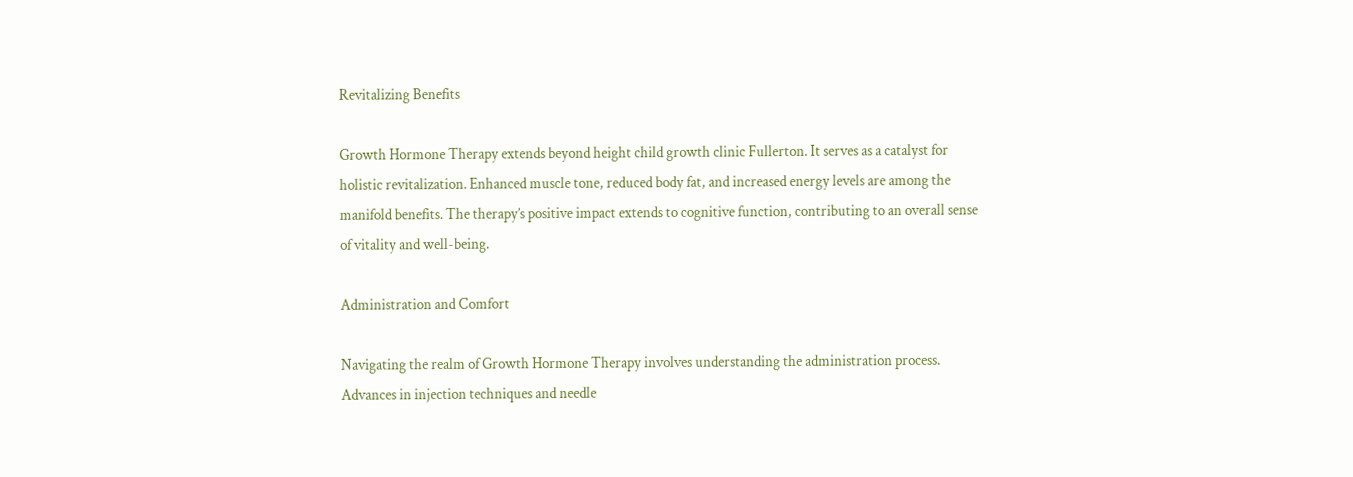Revitalizing Benefits

Growth Hormone Therapy extends beyond height child growth clinic Fullerton. It serves as a catalyst for holistic revitalization. Enhanced muscle tone, reduced body fat, and increased energy levels are among the manifold benefits. The therapy’s positive impact extends to cognitive function, contributing to an overall sense of vitality and well-being.

Administration and Comfort

Navigating the realm of Growth Hormone Therapy involves understanding the administration process. Advances in injection techniques and needle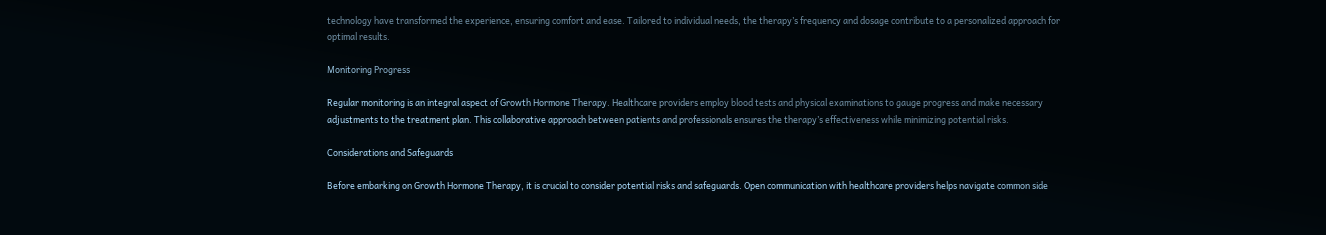technology have transformed the experience, ensuring comfort and ease. Tailored to individual needs, the therapy’s frequency and dosage contribute to a personalized approach for optimal results.

Monitoring Progress

Regular monitoring is an integral aspect of Growth Hormone Therapy. Healthcare providers employ blood tests and physical examinations to gauge progress and make necessary adjustments to the treatment plan. This collaborative approach between patients and professionals ensures the therapy’s effectiveness while minimizing potential risks.

Considerations and Safeguards

Before embarking on Growth Hormone Therapy, it is crucial to consider potential risks and safeguards. Open communication with healthcare providers helps navigate common side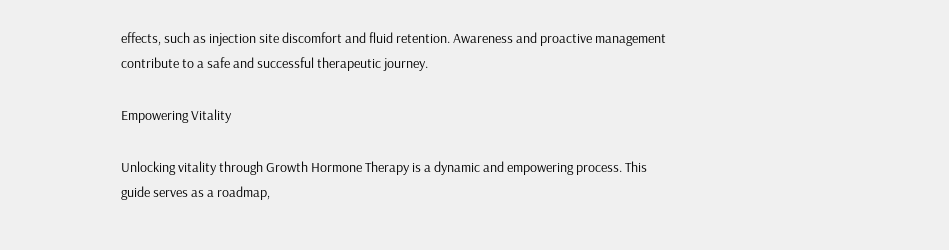effects, such as injection site discomfort and fluid retention. Awareness and proactive management contribute to a safe and successful therapeutic journey.

Empowering Vitality

Unlocking vitality through Growth Hormone Therapy is a dynamic and empowering process. This guide serves as a roadmap,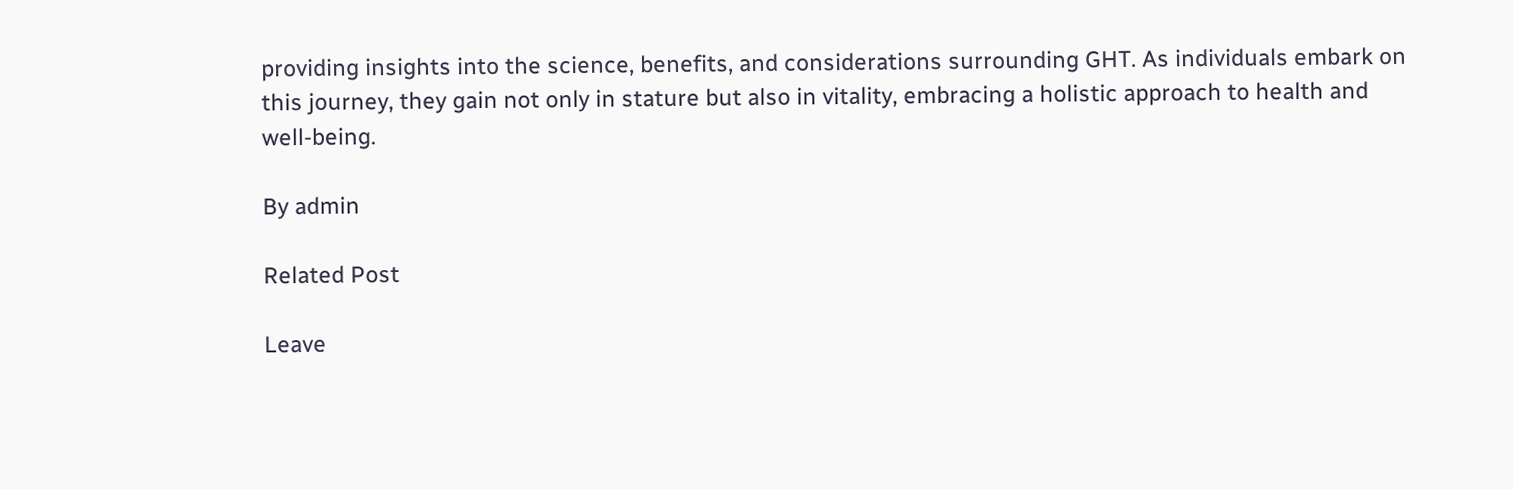providing insights into the science, benefits, and considerations surrounding GHT. As individuals embark on this journey, they gain not only in stature but also in vitality, embracing a holistic approach to health and well-being.

By admin

Related Post

Leave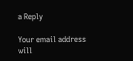a Reply

Your email address will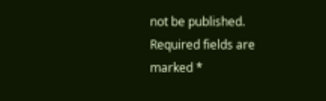not be published. Required fields are marked *